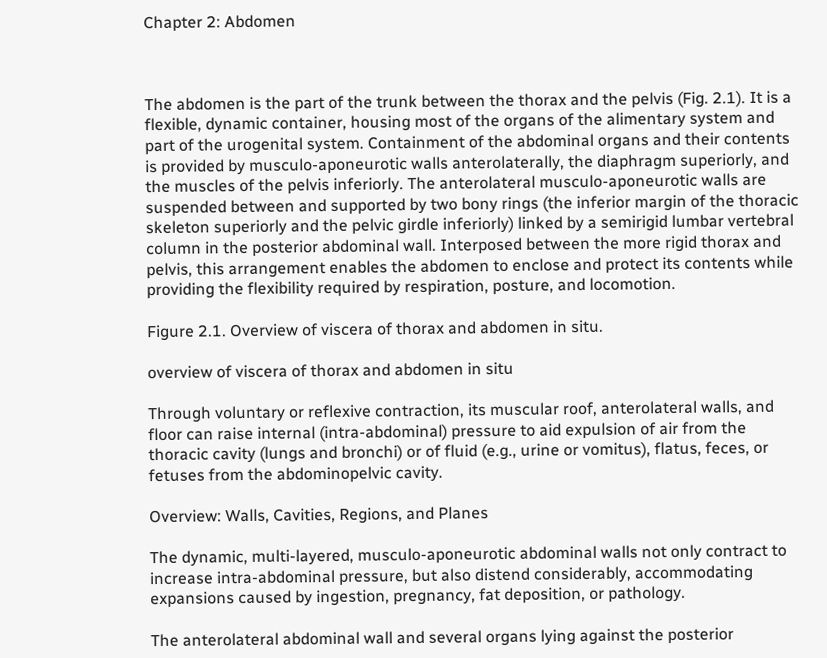Chapter 2: Abdomen



The abdomen is the part of the trunk between the thorax and the pelvis (Fig. 2.1). It is a flexible, dynamic container, housing most of the organs of the alimentary system and part of the urogenital system. Containment of the abdominal organs and their contents is provided by musculo-aponeurotic walls anterolaterally, the diaphragm superiorly, and the muscles of the pelvis inferiorly. The anterolateral musculo-aponeurotic walls are suspended between and supported by two bony rings (the inferior margin of the thoracic skeleton superiorly and the pelvic girdle inferiorly) linked by a semirigid lumbar vertebral column in the posterior abdominal wall. Interposed between the more rigid thorax and pelvis, this arrangement enables the abdomen to enclose and protect its contents while providing the flexibility required by respiration, posture, and locomotion.

Figure 2.1. Overview of viscera of thorax and abdomen in situ.

overview of viscera of thorax and abdomen in situ

Through voluntary or reflexive contraction, its muscular roof, anterolateral walls, and floor can raise internal (intra-abdominal) pressure to aid expulsion of air from the thoracic cavity (lungs and bronchi) or of fluid (e.g., urine or vomitus), flatus, feces, or fetuses from the abdominopelvic cavity.

Overview: Walls, Cavities, Regions, and Planes

The dynamic, multi-layered, musculo-aponeurotic abdominal walls not only contract to increase intra-abdominal pressure, but also distend considerably, accommodating expansions caused by ingestion, pregnancy, fat deposition, or pathology.

The anterolateral abdominal wall and several organs lying against the posterior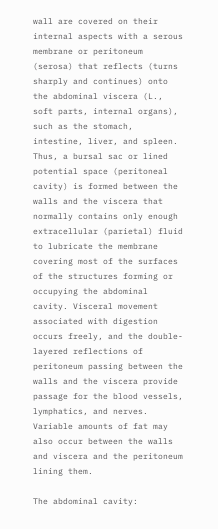wall are covered on their internal aspects with a serous membrane or peritoneum (serosa) that reflects (turns sharply and continues) onto the abdominal viscera (L., soft parts, internal organs), such as the stomach, intestine, liver, and spleen. Thus, a bursal sac or lined potential space (peritoneal cavity) is formed between the walls and the viscera that normally contains only enough extracellular (parietal) fluid to lubricate the membrane covering most of the surfaces of the structures forming or occupying the abdominal cavity. Visceral movement associated with digestion occurs freely, and the double-layered reflections of peritoneum passing between the walls and the viscera provide passage for the blood vessels, lymphatics, and nerves. Variable amounts of fat may also occur between the walls and viscera and the peritoneum lining them.

The abdominal cavity: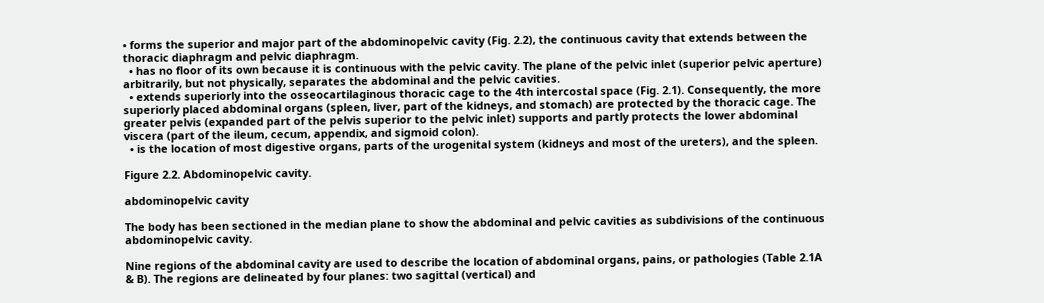• forms the superior and major part of the abdominopelvic cavity (Fig. 2.2), the continuous cavity that extends between the thoracic diaphragm and pelvic diaphragm.
  • has no floor of its own because it is continuous with the pelvic cavity. The plane of the pelvic inlet (superior pelvic aperture) arbitrarily, but not physically, separates the abdominal and the pelvic cavities.
  • extends superiorly into the osseocartilaginous thoracic cage to the 4th intercostal space (Fig. 2.1). Consequently, the more superiorly placed abdominal organs (spleen, liver, part of the kidneys, and stomach) are protected by the thoracic cage. The greater pelvis (expanded part of the pelvis superior to the pelvic inlet) supports and partly protects the lower abdominal viscera (part of the ileum, cecum, appendix, and sigmoid colon).
  • is the location of most digestive organs, parts of the urogenital system (kidneys and most of the ureters), and the spleen.

Figure 2.2. Abdominopelvic cavity.

abdominopelvic cavity

The body has been sectioned in the median plane to show the abdominal and pelvic cavities as subdivisions of the continuous abdominopelvic cavity.

Nine regions of the abdominal cavity are used to describe the location of abdominal organs, pains, or pathologies (Table 2.1A & B). The regions are delineated by four planes: two sagittal (vertical) and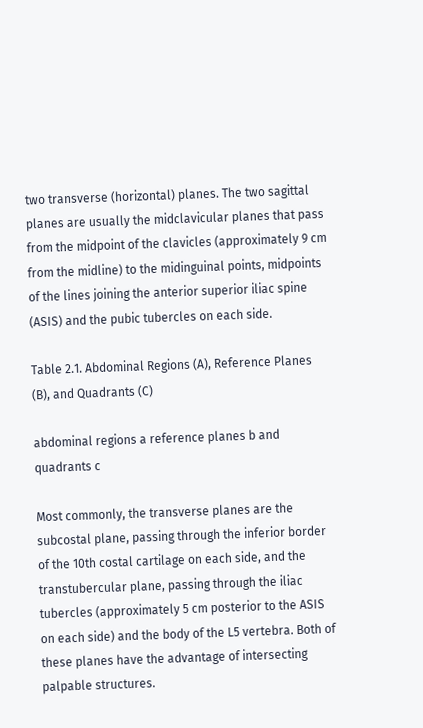two transverse (horizontal) planes. The two sagittal planes are usually the midclavicular planes that pass from the midpoint of the clavicles (approximately 9 cm from the midline) to the midinguinal points, midpoints of the lines joining the anterior superior iliac spine (ASIS) and the pubic tubercles on each side.

Table 2.1. Abdominal Regions (A), Reference Planes (B), and Quadrants (C)

abdominal regions a reference planes b and quadrants c

Most commonly, the transverse planes are the subcostal plane, passing through the inferior border of the 10th costal cartilage on each side, and the transtubercular plane, passing through the iliac tubercles (approximately 5 cm posterior to the ASIS on each side) and the body of the L5 vertebra. Both of these planes have the advantage of intersecting palpable structures.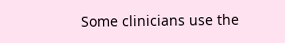Some clinicians use the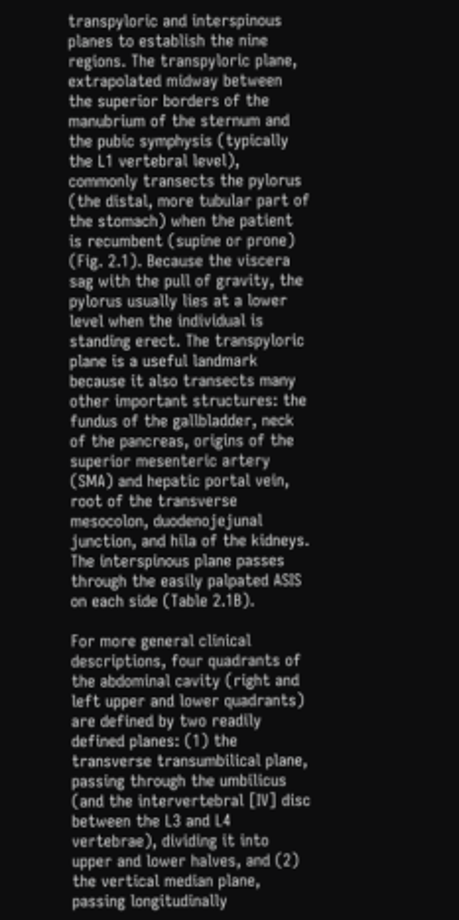transpyloric and interspinous planes to establish the nine regions. The transpyloric plane, extrapolated midway between the superior borders of the manubrium of the sternum and the pubic symphysis (typically the L1 vertebral level), commonly transects the pylorus (the distal, more tubular part of the stomach) when the patient is recumbent (supine or prone) (Fig. 2.1). Because the viscera sag with the pull of gravity, the pylorus usually lies at a lower level when the individual is standing erect. The transpyloric plane is a useful landmark because it also transects many other important structures: the fundus of the gallbladder, neck of the pancreas, origins of the superior mesenteric artery (SMA) and hepatic portal vein, root of the transverse mesocolon, duodenojejunal junction, and hila of the kidneys. The interspinous plane passes through the easily palpated ASIS on each side (Table 2.1B).

For more general clinical descriptions, four quadrants of the abdominal cavity (right and left upper and lower quadrants) are defined by two readily defined planes: (1) the transverse transumbilical plane, passing through the umbilicus (and the intervertebral [IV] disc between the L3 and L4 vertebrae), dividing it into upper and lower halves, and (2) the vertical median plane, passing longitudinally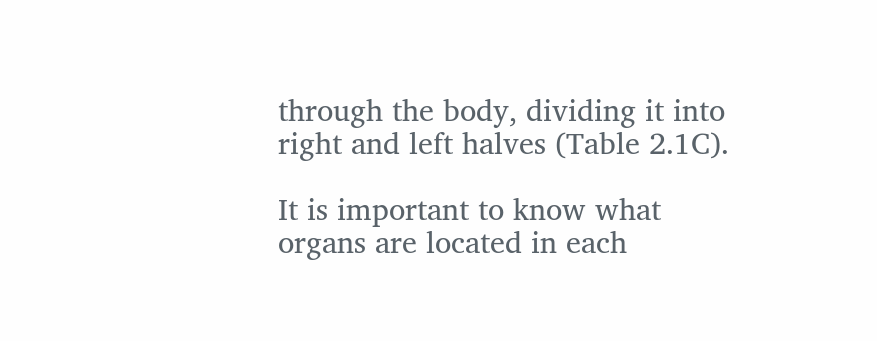through the body, dividing it into right and left halves (Table 2.1C).

It is important to know what organs are located in each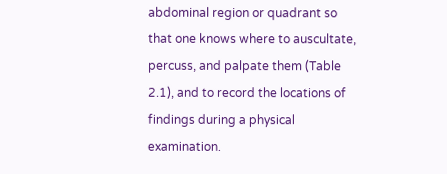abdominal region or quadrant so that one knows where to auscultate, percuss, and palpate them (Table 2.1), and to record the locations of findings during a physical examination.